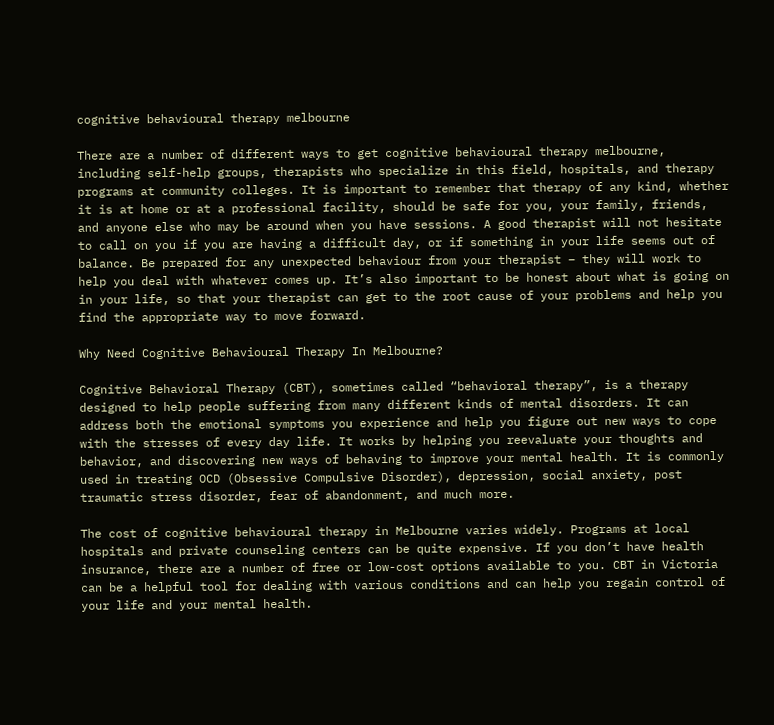cognitive behavioural therapy melbourne

There are a number of different ways to get cognitive behavioural therapy melbourne, including self-help groups, therapists who specialize in this field, hospitals, and therapy programs at community colleges. It is important to remember that therapy of any kind, whether it is at home or at a professional facility, should be safe for you, your family, friends, and anyone else who may be around when you have sessions. A good therapist will not hesitate to call on you if you are having a difficult day, or if something in your life seems out of balance. Be prepared for any unexpected behaviour from your therapist – they will work to help you deal with whatever comes up. It’s also important to be honest about what is going on in your life, so that your therapist can get to the root cause of your problems and help you find the appropriate way to move forward.

Why Need Cognitive Behavioural Therapy In Melbourne?

Cognitive Behavioral Therapy (CBT), sometimes called “behavioral therapy”, is a therapy designed to help people suffering from many different kinds of mental disorders. It can address both the emotional symptoms you experience and help you figure out new ways to cope with the stresses of every day life. It works by helping you reevaluate your thoughts and behavior, and discovering new ways of behaving to improve your mental health. It is commonly used in treating OCD (Obsessive Compulsive Disorder), depression, social anxiety, post traumatic stress disorder, fear of abandonment, and much more.

The cost of cognitive behavioural therapy in Melbourne varies widely. Programs at local hospitals and private counseling centers can be quite expensive. If you don’t have health insurance, there are a number of free or low-cost options available to you. CBT in Victoria can be a helpful tool for dealing with various conditions and can help you regain control of your life and your mental health.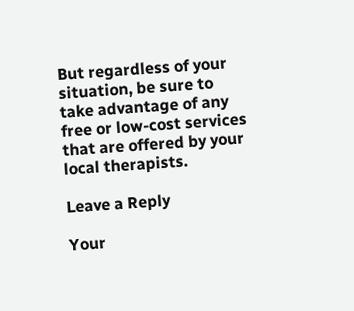But regardless of your situation, be sure to take advantage of any free or low-cost services that are offered by your local therapists.

Leave a Reply

Your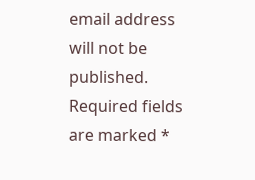email address will not be published. Required fields are marked *